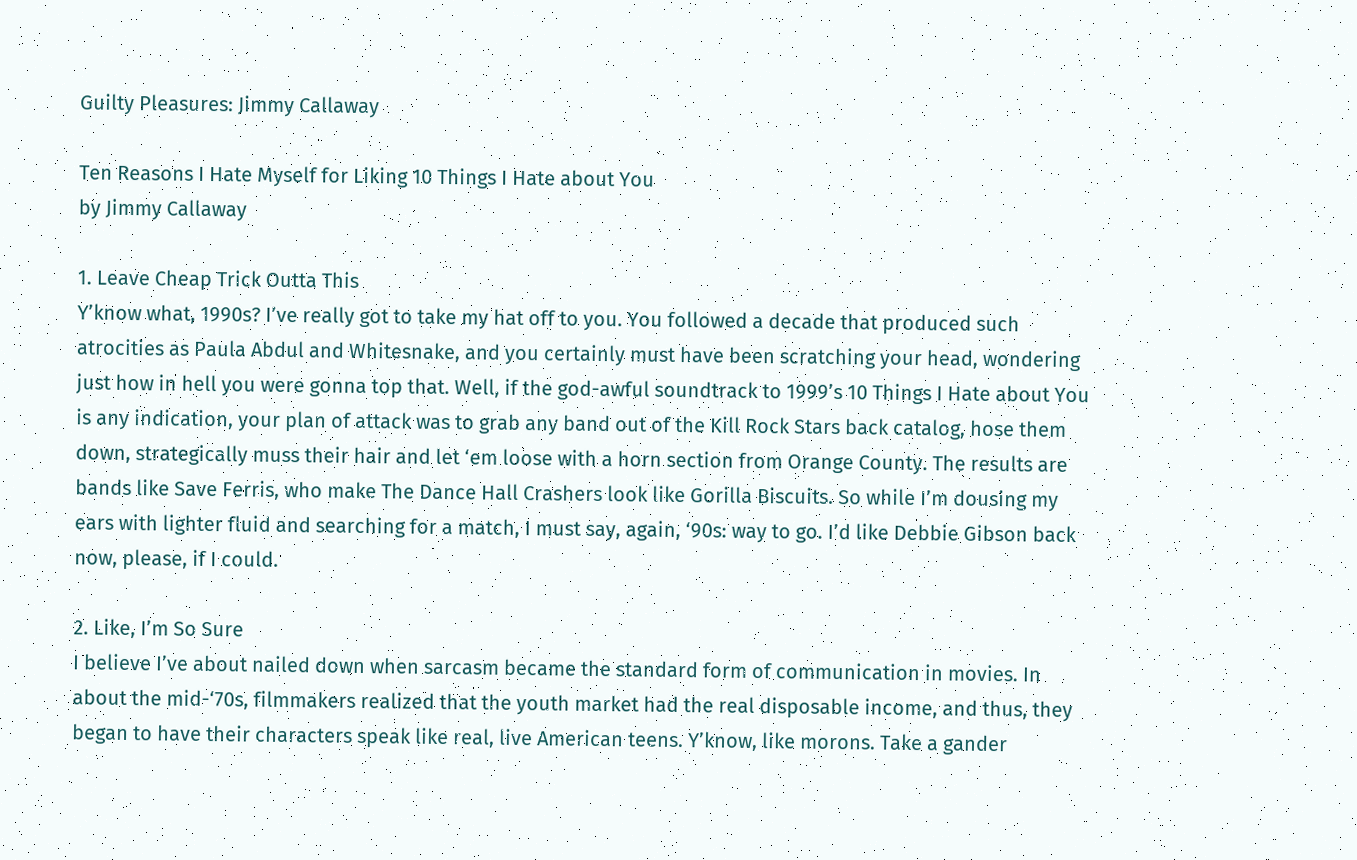Guilty Pleasures: Jimmy Callaway

Ten Reasons I Hate Myself for Liking 10 Things I Hate about You
by Jimmy Callaway

1. Leave Cheap Trick Outta This
Y’know what, 1990s? I’ve really got to take my hat off to you. You followed a decade that produced such atrocities as Paula Abdul and Whitesnake, and you certainly must have been scratching your head, wondering just how in hell you were gonna top that. Well, if the god-awful soundtrack to 1999’s 10 Things I Hate about You is any indication, your plan of attack was to grab any band out of the Kill Rock Stars back catalog, hose them down, strategically muss their hair and let ‘em loose with a horn section from Orange County. The results are bands like Save Ferris, who make The Dance Hall Crashers look like Gorilla Biscuits. So while I’m dousing my ears with lighter fluid and searching for a match, I must say, again, ‘90s: way to go. I’d like Debbie Gibson back now, please, if I could.

2. Like, I’m So Sure
I believe I’ve about nailed down when sarcasm became the standard form of communication in movies. In about the mid-‘70s, filmmakers realized that the youth market had the real disposable income, and thus, they began to have their characters speak like real, live American teens. Y’know, like morons. Take a gander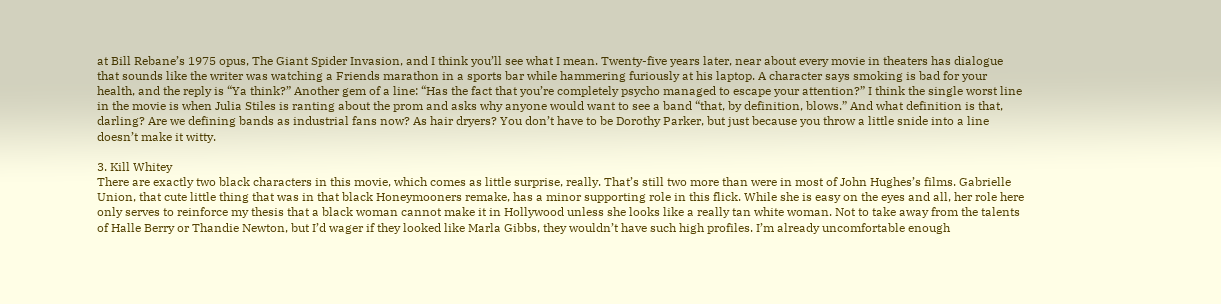at Bill Rebane’s 1975 opus, The Giant Spider Invasion, and I think you’ll see what I mean. Twenty-five years later, near about every movie in theaters has dialogue that sounds like the writer was watching a Friends marathon in a sports bar while hammering furiously at his laptop. A character says smoking is bad for your health, and the reply is “Ya think?” Another gem of a line: “Has the fact that you’re completely psycho managed to escape your attention?” I think the single worst line in the movie is when Julia Stiles is ranting about the prom and asks why anyone would want to see a band “that, by definition, blows.” And what definition is that, darling? Are we defining bands as industrial fans now? As hair dryers? You don’t have to be Dorothy Parker, but just because you throw a little snide into a line doesn’t make it witty.

3. Kill Whitey
There are exactly two black characters in this movie, which comes as little surprise, really. That’s still two more than were in most of John Hughes’s films. Gabrielle Union, that cute little thing that was in that black Honeymooners remake, has a minor supporting role in this flick. While she is easy on the eyes and all, her role here only serves to reinforce my thesis that a black woman cannot make it in Hollywood unless she looks like a really tan white woman. Not to take away from the talents of Halle Berry or Thandie Newton, but I’d wager if they looked like Marla Gibbs, they wouldn’t have such high profiles. I’m already uncomfortable enough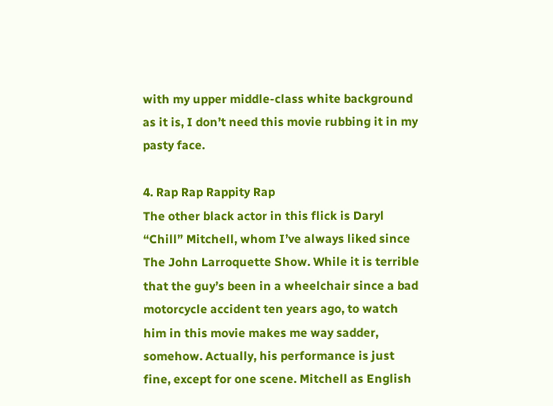with my upper middle-class white background as it is, I don’t need this movie rubbing it in my pasty face.

4. Rap Rap Rappity Rap
The other black actor in this flick is Daryl “Chill” Mitchell, whom I’ve always liked since The John Larroquette Show. While it is terrible that the guy’s been in a wheelchair since a bad motorcycle accident ten years ago, to watch him in this movie makes me way sadder, somehow. Actually, his performance is just fine, except for one scene. Mitchell as English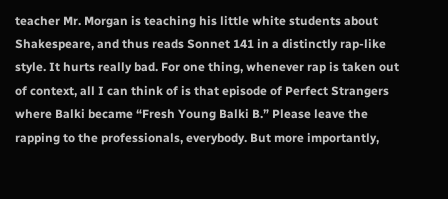teacher Mr. Morgan is teaching his little white students about Shakespeare, and thus reads Sonnet 141 in a distinctly rap-like style. It hurts really bad. For one thing, whenever rap is taken out of context, all I can think of is that episode of Perfect Strangers where Balki became “Fresh Young Balki B.” Please leave the rapping to the professionals, everybody. But more importantly,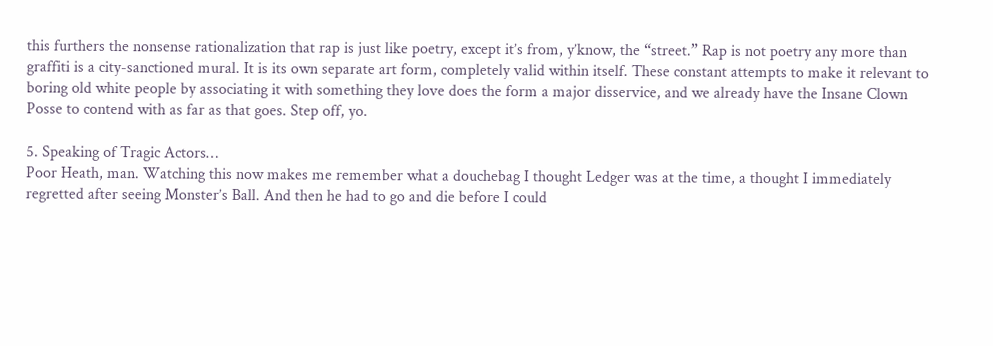this furthers the nonsense rationalization that rap is just like poetry, except it’s from, y’know, the “street.” Rap is not poetry any more than graffiti is a city-sanctioned mural. It is its own separate art form, completely valid within itself. These constant attempts to make it relevant to boring old white people by associating it with something they love does the form a major disservice, and we already have the Insane Clown Posse to contend with as far as that goes. Step off, yo.

5. Speaking of Tragic Actors…
Poor Heath, man. Watching this now makes me remember what a douchebag I thought Ledger was at the time, a thought I immediately regretted after seeing Monster’s Ball. And then he had to go and die before I could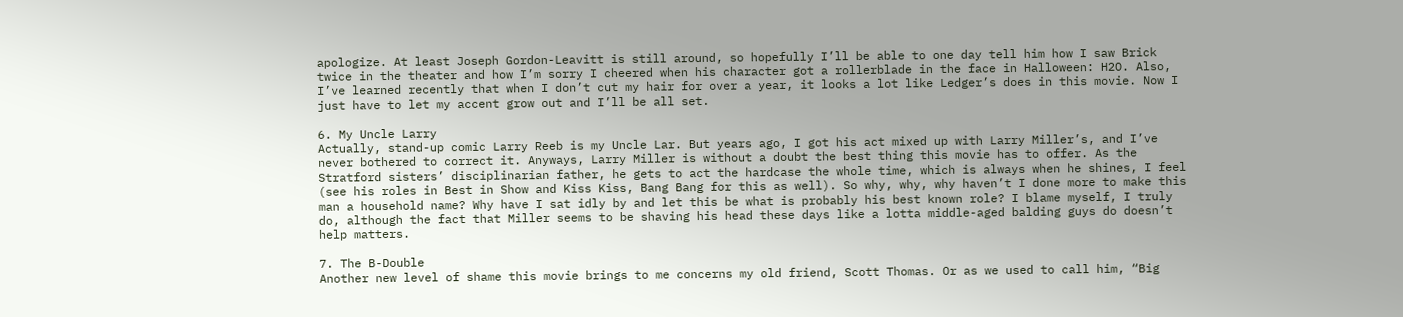apologize. At least Joseph Gordon-Leavitt is still around, so hopefully I’ll be able to one day tell him how I saw Brick twice in the theater and how I’m sorry I cheered when his character got a rollerblade in the face in Halloween: H2O. Also, I’ve learned recently that when I don’t cut my hair for over a year, it looks a lot like Ledger’s does in this movie. Now I just have to let my accent grow out and I’ll be all set.

6. My Uncle Larry
Actually, stand-up comic Larry Reeb is my Uncle Lar. But years ago, I got his act mixed up with Larry Miller’s, and I’ve never bothered to correct it. Anyways, Larry Miller is without a doubt the best thing this movie has to offer. As the Stratford sisters’ disciplinarian father, he gets to act the hardcase the whole time, which is always when he shines, I feel (see his roles in Best in Show and Kiss Kiss, Bang Bang for this as well). So why, why, why haven’t I done more to make this man a household name? Why have I sat idly by and let this be what is probably his best known role? I blame myself, I truly do, although the fact that Miller seems to be shaving his head these days like a lotta middle-aged balding guys do doesn’t help matters.

7. The B-Double
Another new level of shame this movie brings to me concerns my old friend, Scott Thomas. Or as we used to call him, “Big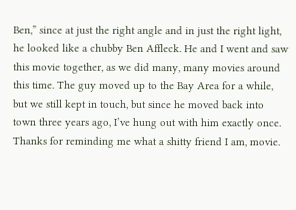Ben,” since at just the right angle and in just the right light, he looked like a chubby Ben Affleck. He and I went and saw this movie together, as we did many, many movies around this time. The guy moved up to the Bay Area for a while, but we still kept in touch, but since he moved back into town three years ago, I’ve hung out with him exactly once. Thanks for reminding me what a shitty friend I am, movie.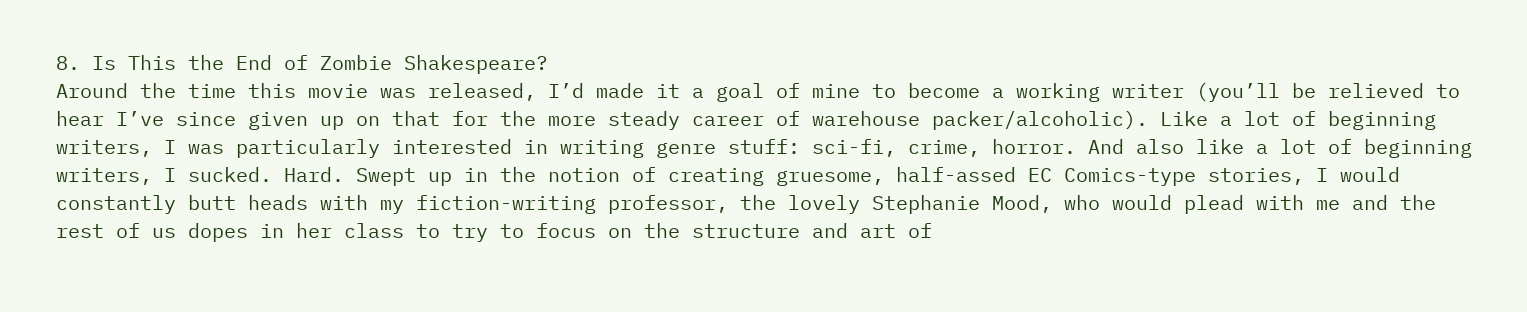8. Is This the End of Zombie Shakespeare?
Around the time this movie was released, I’d made it a goal of mine to become a working writer (you’ll be relieved to hear I’ve since given up on that for the more steady career of warehouse packer/alcoholic). Like a lot of beginning writers, I was particularly interested in writing genre stuff: sci-fi, crime, horror. And also like a lot of beginning writers, I sucked. Hard. Swept up in the notion of creating gruesome, half-assed EC Comics-type stories, I would constantly butt heads with my fiction-writing professor, the lovely Stephanie Mood, who would plead with me and the rest of us dopes in her class to try to focus on the structure and art of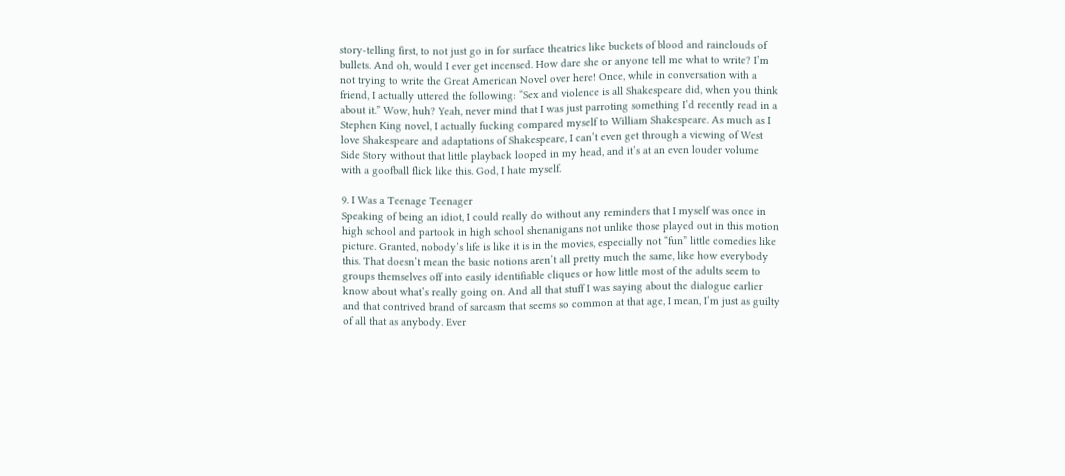story-telling first, to not just go in for surface theatrics like buckets of blood and rainclouds of bullets. And oh, would I ever get incensed. How dare she or anyone tell me what to write? I’m not trying to write the Great American Novel over here! Once, while in conversation with a friend, I actually uttered the following: “Sex and violence is all Shakespeare did, when you think about it.” Wow, huh? Yeah, never mind that I was just parroting something I’d recently read in a Stephen King novel, I actually fucking compared myself to William Shakespeare. As much as I love Shakespeare and adaptations of Shakespeare, I can’t even get through a viewing of West Side Story without that little playback looped in my head, and it’s at an even louder volume with a goofball flick like this. God, I hate myself.

9. I Was a Teenage Teenager
Speaking of being an idiot, I could really do without any reminders that I myself was once in high school and partook in high school shenanigans not unlike those played out in this motion picture. Granted, nobody’s life is like it is in the movies, especially not “fun” little comedies like this. That doesn’t mean the basic notions aren’t all pretty much the same, like how everybody groups themselves off into easily identifiable cliques or how little most of the adults seem to know about what’s really going on. And all that stuff I was saying about the dialogue earlier and that contrived brand of sarcasm that seems so common at that age, I mean, I’m just as guilty of all that as anybody. Ever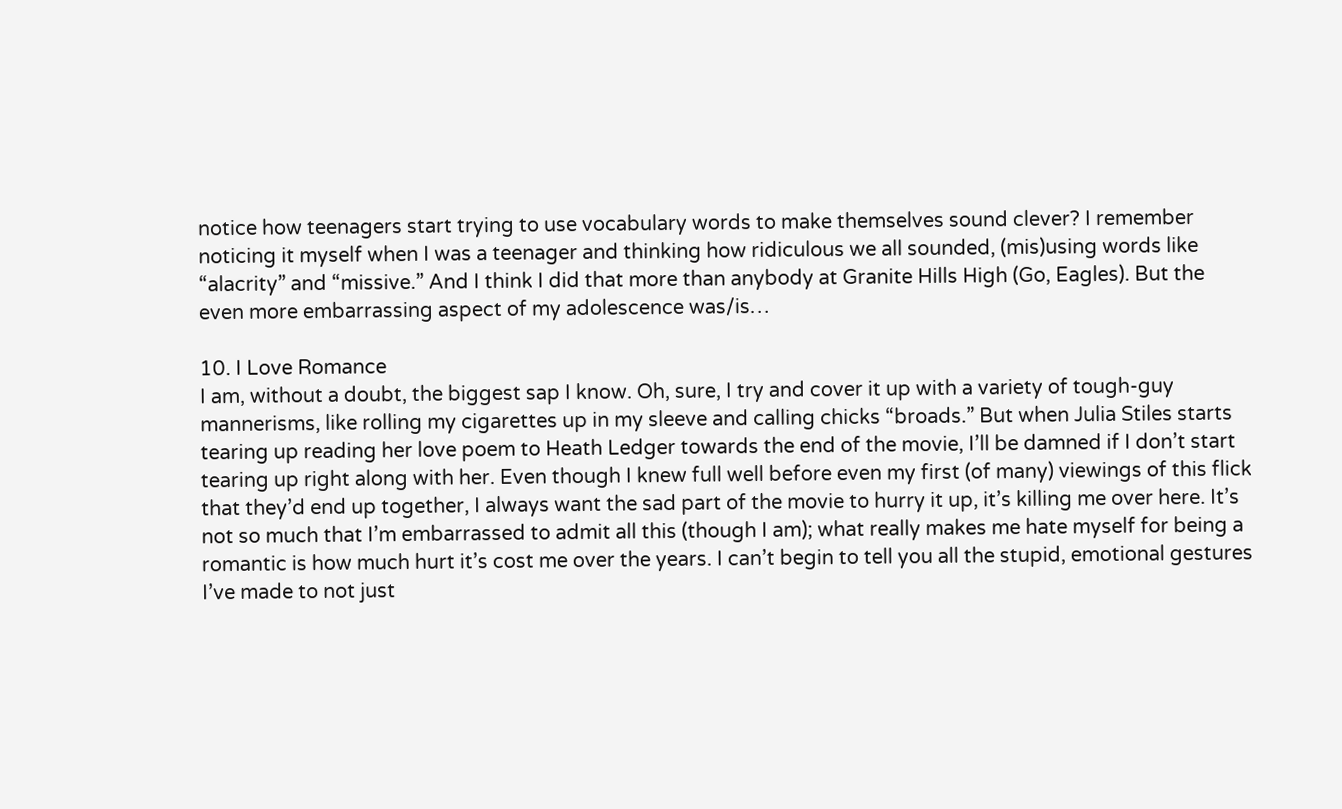notice how teenagers start trying to use vocabulary words to make themselves sound clever? I remember noticing it myself when I was a teenager and thinking how ridiculous we all sounded, (mis)using words like “alacrity” and “missive.” And I think I did that more than anybody at Granite Hills High (Go, Eagles). But the even more embarrassing aspect of my adolescence was/is…

10. I Love Romance
I am, without a doubt, the biggest sap I know. Oh, sure, I try and cover it up with a variety of tough-guy mannerisms, like rolling my cigarettes up in my sleeve and calling chicks “broads.” But when Julia Stiles starts tearing up reading her love poem to Heath Ledger towards the end of the movie, I’ll be damned if I don’t start tearing up right along with her. Even though I knew full well before even my first (of many) viewings of this flick that they’d end up together, I always want the sad part of the movie to hurry it up, it’s killing me over here. It’s not so much that I’m embarrassed to admit all this (though I am); what really makes me hate myself for being a romantic is how much hurt it’s cost me over the years. I can’t begin to tell you all the stupid, emotional gestures I’ve made to not just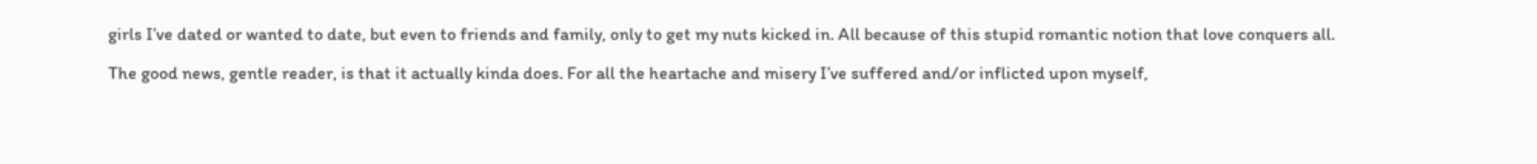girls I’ve dated or wanted to date, but even to friends and family, only to get my nuts kicked in. All because of this stupid romantic notion that love conquers all.

The good news, gentle reader, is that it actually kinda does. For all the heartache and misery I’ve suffered and/or inflicted upon myself,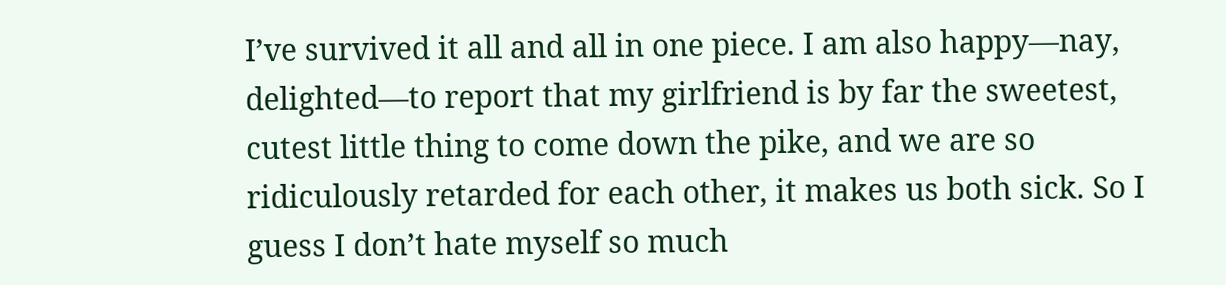I’ve survived it all and all in one piece. I am also happy—nay, delighted—to report that my girlfriend is by far the sweetest, cutest little thing to come down the pike, and we are so ridiculously retarded for each other, it makes us both sick. So I guess I don’t hate myself so much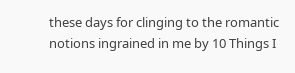these days for clinging to the romantic notions ingrained in me by 10 Things I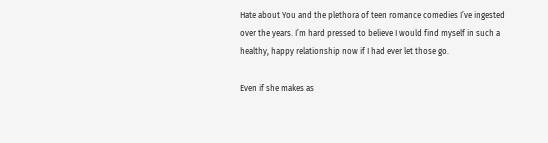Hate about You and the plethora of teen romance comedies I’ve ingested over the years. I’m hard pressed to believe I would find myself in such a healthy, happy relationship now if I had ever let those go.

Even if she makes as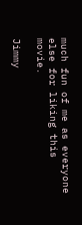much fun of me as everyone else for liking this movie.

Jimmy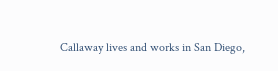Callaway lives and works in San Diego,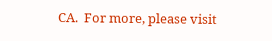CA.  For more, please visit